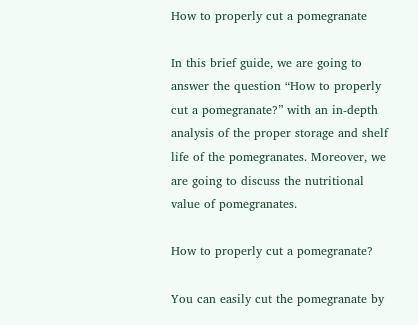How to properly cut a pomegranate

In this brief guide, we are going to answer the question “How to properly cut a pomegranate?” with an in-depth analysis of the proper storage and shelf life of the pomegranates. Moreover, we are going to discuss the nutritional value of pomegranates.

How to properly cut a pomegranate?

You can easily cut the pomegranate by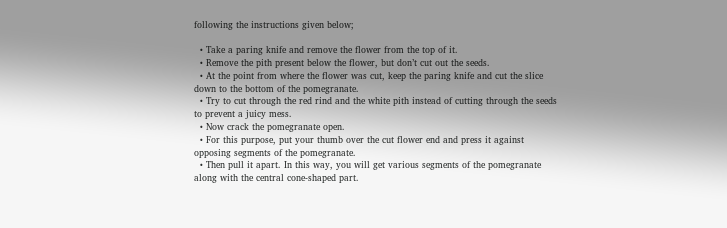following the instructions given below;

  • Take a paring knife and remove the flower from the top of it.
  • Remove the pith present below the flower, but don’t cut out the seeds.
  • At the point from where the flower was cut, keep the paring knife and cut the slice down to the bottom of the pomegranate.
  • Try to cut through the red rind and the white pith instead of cutting through the seeds to prevent a juicy mess.
  • Now crack the pomegranate open.
  • For this purpose, put your thumb over the cut flower end and press it against opposing segments of the pomegranate.
  • Then pull it apart. In this way, you will get various segments of the pomegranate along with the central cone-shaped part.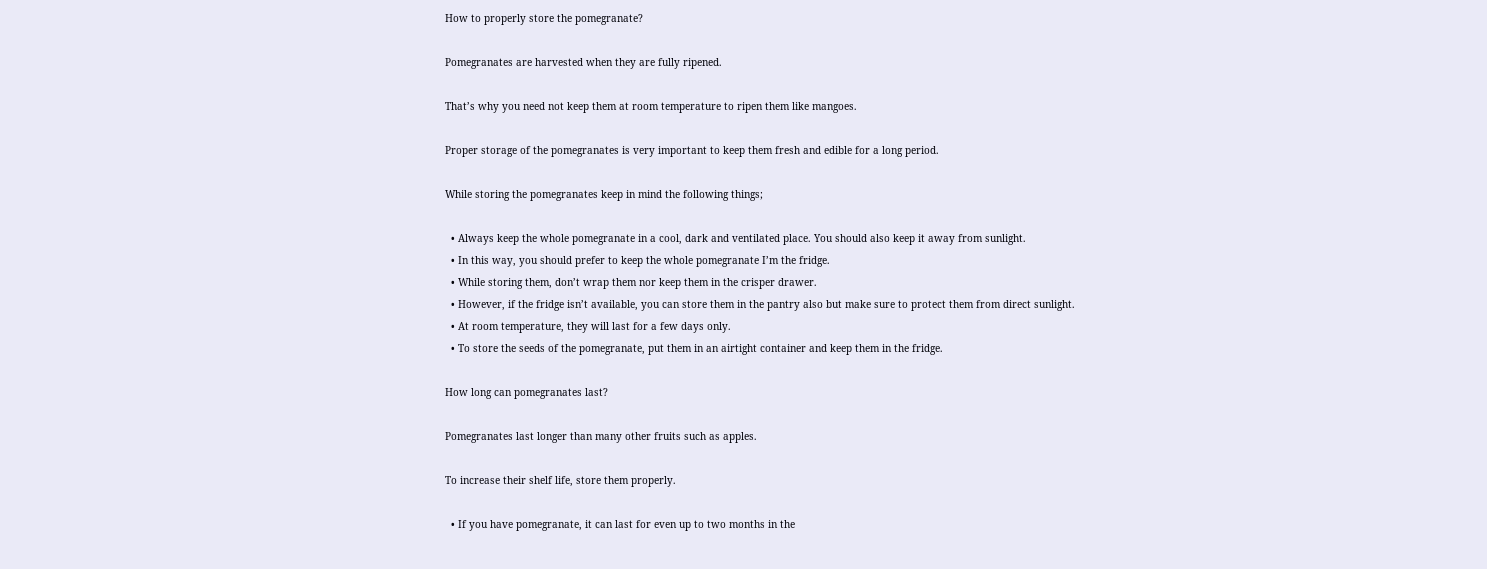How to properly store the pomegranate?

Pomegranates are harvested when they are fully ripened.

That’s why you need not keep them at room temperature to ripen them like mangoes.

Proper storage of the pomegranates is very important to keep them fresh and edible for a long period.

While storing the pomegranates keep in mind the following things;

  • Always keep the whole pomegranate in a cool, dark and ventilated place. You should also keep it away from sunlight.
  • In this way, you should prefer to keep the whole pomegranate I’m the fridge.
  • While storing them, don’t wrap them nor keep them in the crisper drawer.
  • However, if the fridge isn’t available, you can store them in the pantry also but make sure to protect them from direct sunlight.
  • At room temperature, they will last for a few days only.
  • To store the seeds of the pomegranate, put them in an airtight container and keep them in the fridge.

How long can pomegranates last?

Pomegranates last longer than many other fruits such as apples.

To increase their shelf life, store them properly.

  • If you have pomegranate, it can last for even up to two months in the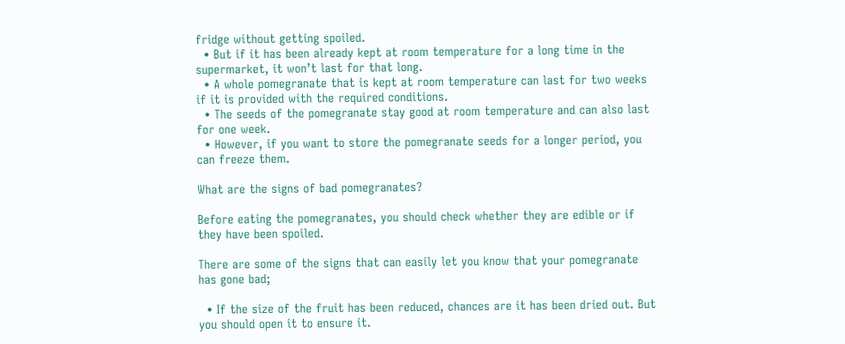fridge without getting spoiled.
  • But if it has been already kept at room temperature for a long time in the supermarket, it won’t last for that long.
  • A whole pomegranate that is kept at room temperature can last for two weeks if it is provided with the required conditions.
  • The seeds of the pomegranate stay good at room temperature and can also last for one week.
  • However, if you want to store the pomegranate seeds for a longer period, you can freeze them.

What are the signs of bad pomegranates?

Before eating the pomegranates, you should check whether they are edible or if they have been spoiled.

There are some of the signs that can easily let you know that your pomegranate has gone bad;

  • If the size of the fruit has been reduced, chances are it has been dried out. But you should open it to ensure it.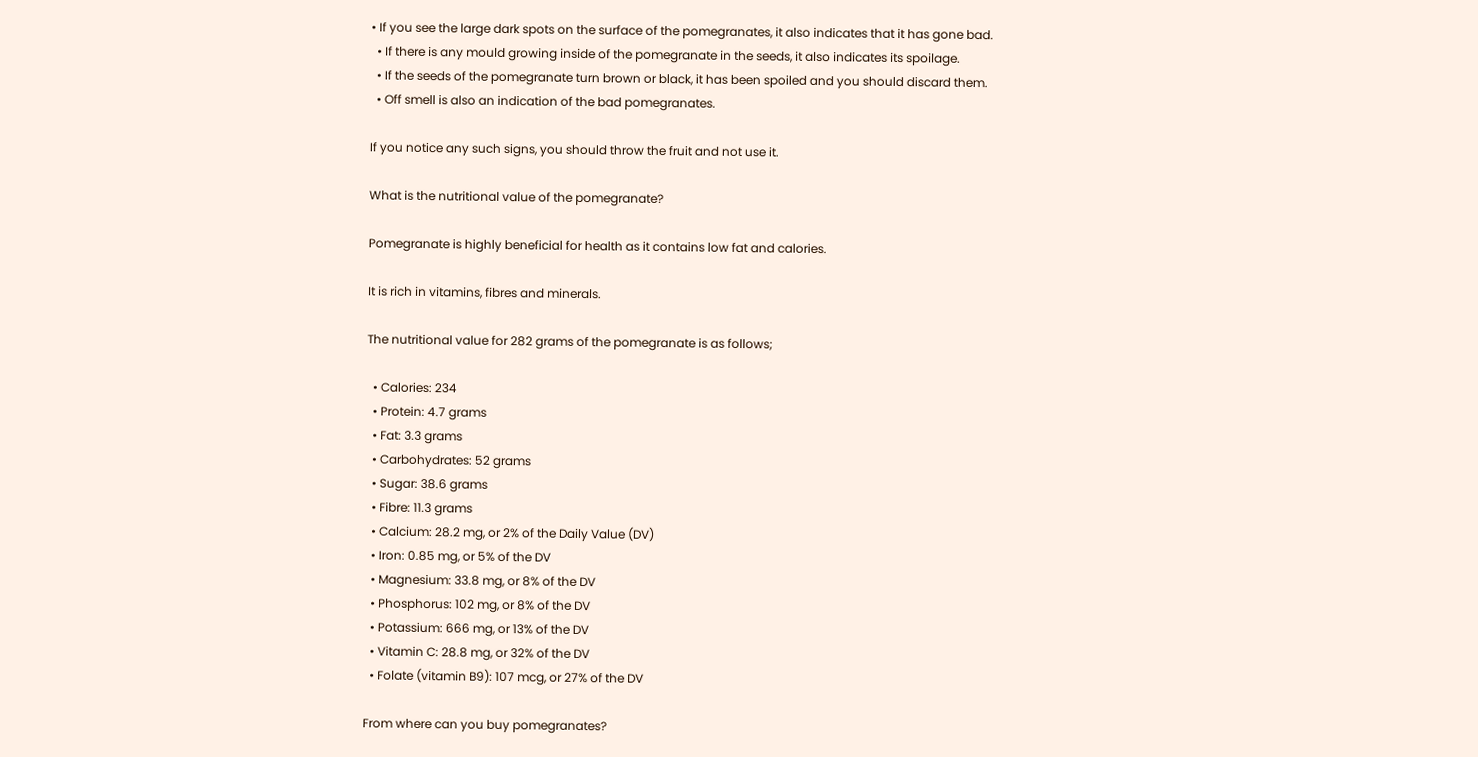• If you see the large dark spots on the surface of the pomegranates, it also indicates that it has gone bad.
  • If there is any mould growing inside of the pomegranate in the seeds, it also indicates its spoilage.
  • If the seeds of the pomegranate turn brown or black, it has been spoiled and you should discard them.
  • Off smell is also an indication of the bad pomegranates.

If you notice any such signs, you should throw the fruit and not use it.

What is the nutritional value of the pomegranate?

Pomegranate is highly beneficial for health as it contains low fat and calories.

It is rich in vitamins, fibres and minerals.

The nutritional value for 282 grams of the pomegranate is as follows;

  • Calories: 234
  • Protein: 4.7 grams
  • Fat: 3.3 grams
  • Carbohydrates: 52 grams
  • Sugar: 38.6 grams
  • Fibre: 11.3 grams
  • Calcium: 28.2 mg, or 2% of the Daily Value (DV)
  • Iron: 0.85 mg, or 5% of the DV
  • Magnesium: 33.8 mg, or 8% of the DV
  • Phosphorus: 102 mg, or 8% of the DV
  • Potassium: 666 mg, or 13% of the DV
  • Vitamin C: 28.8 mg, or 32% of the DV
  • Folate (vitamin B9): 107 mcg, or 27% of the DV

From where can you buy pomegranates?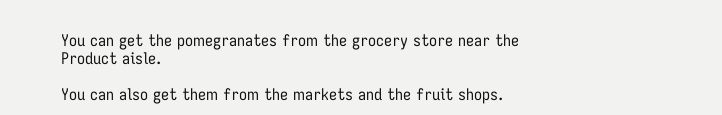You can get the pomegranates from the grocery store near the Product aisle.

You can also get them from the markets and the fruit shops.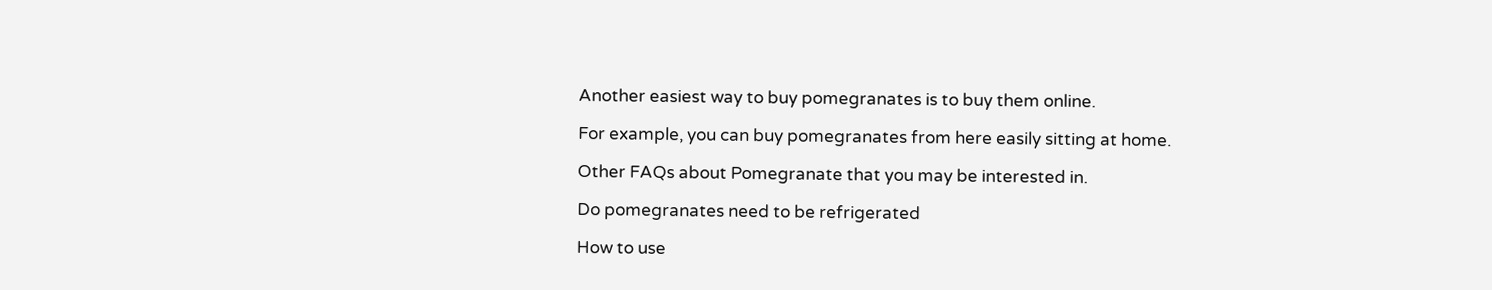Another easiest way to buy pomegranates is to buy them online.

For example, you can buy pomegranates from here easily sitting at home.

Other FAQs about Pomegranate that you may be interested in.

Do pomegranates need to be refrigerated

How to use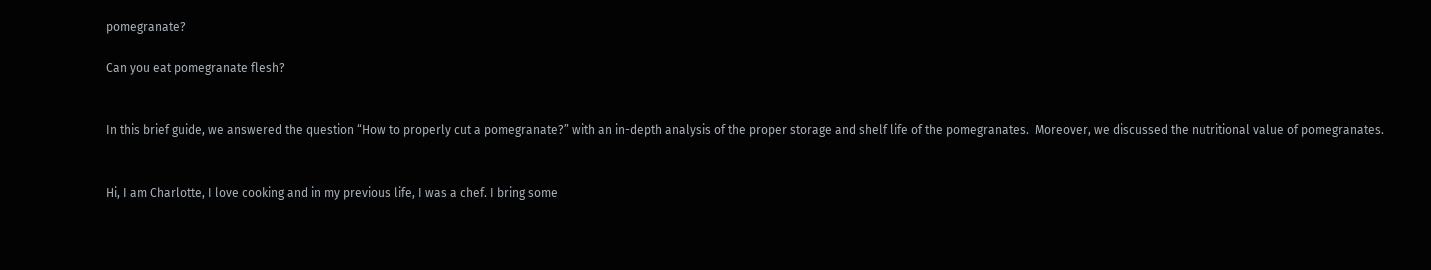pomegranate?

Can you eat pomegranate flesh?


In this brief guide, we answered the question “How to properly cut a pomegranate?” with an in-depth analysis of the proper storage and shelf life of the pomegranates.  Moreover, we discussed the nutritional value of pomegranates.


Hi, I am Charlotte, I love cooking and in my previous life, I was a chef. I bring some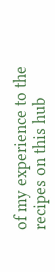of my experience to the recipes on this hub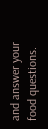and answer your food questions.